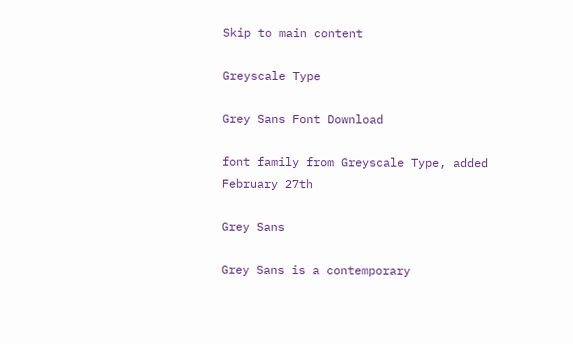Skip to main content

Greyscale Type

Grey Sans Font Download

font family from Greyscale Type, added February 27th

Grey Sans

Grey Sans is a contemporary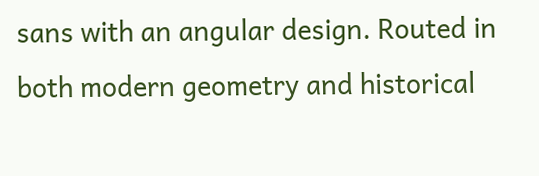sans with an angular design. Routed in both modern geometry and historical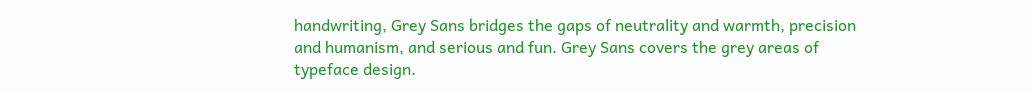handwriting, Grey Sans bridges the gaps of neutrality and warmth, precision and humanism, and serious and fun. Grey Sans covers the grey areas of typeface design.